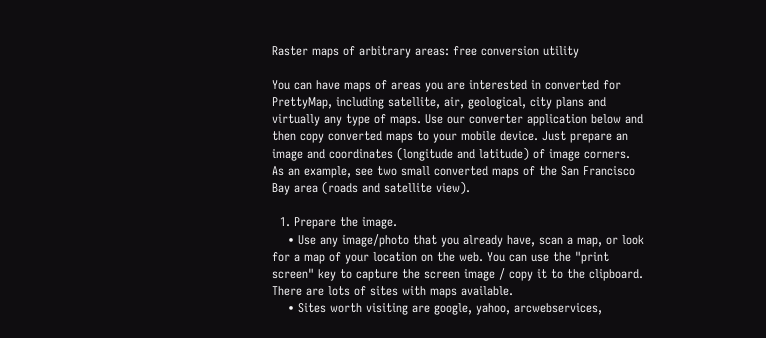Raster maps of arbitrary areas: free conversion utility

You can have maps of areas you are interested in converted for PrettyMap, including satellite, air, geological, city plans and virtually any type of maps. Use our converter application below and then copy converted maps to your mobile device. Just prepare an image and coordinates (longitude and latitude) of image corners. As an example, see two small converted maps of the San Francisco Bay area (roads and satellite view).

  1. Prepare the image.
    • Use any image/photo that you already have, scan a map, or look for a map of your location on the web. You can use the "print screen" key to capture the screen image / copy it to the clipboard. There are lots of sites with maps available.
    • Sites worth visiting are google, yahoo, arcwebservices,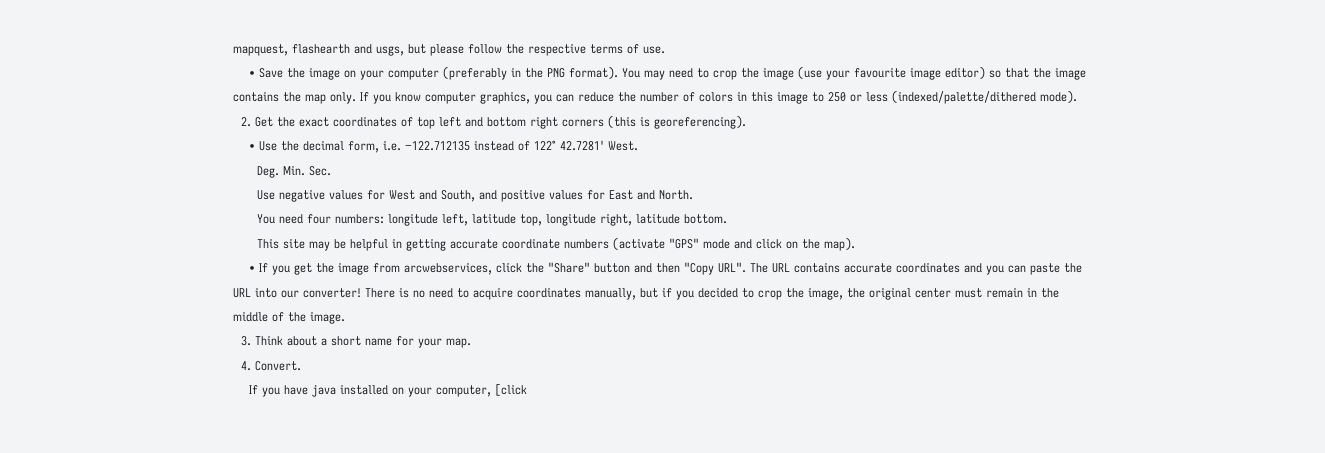mapquest, flashearth and usgs, but please follow the respective terms of use.
    • Save the image on your computer (preferably in the PNG format). You may need to crop the image (use your favourite image editor) so that the image contains the map only. If you know computer graphics, you can reduce the number of colors in this image to 250 or less (indexed/palette/dithered mode).
  2. Get the exact coordinates of top left and bottom right corners (this is georeferencing).
    • Use the decimal form, i.e. −122.712135 instead of 122° 42.7281' West.
      Deg. Min. Sec.
      Use negative values for West and South, and positive values for East and North.
      You need four numbers: longitude left, latitude top, longitude right, latitude bottom.
      This site may be helpful in getting accurate coordinate numbers (activate "GPS" mode and click on the map).
    • If you get the image from arcwebservices, click the "Share" button and then "Copy URL". The URL contains accurate coordinates and you can paste the URL into our converter! There is no need to acquire coordinates manually, but if you decided to crop the image, the original center must remain in the middle of the image.
  3. Think about a short name for your map.
  4. Convert.
    If you have java installed on your computer, [click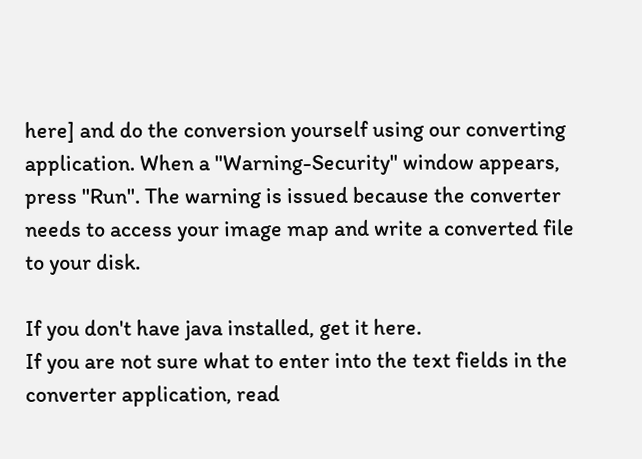here] and do the conversion yourself using our converting application. When a "Warning-Security" window appears, press "Run". The warning is issued because the converter needs to access your image map and write a converted file to your disk.

If you don't have java installed, get it here.
If you are not sure what to enter into the text fields in the converter application, read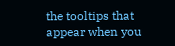the tooltips that appear when you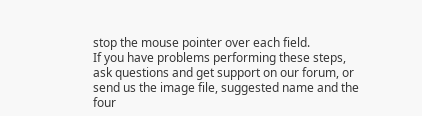stop the mouse pointer over each field.
If you have problems performing these steps, ask questions and get support on our forum, or send us the image file, suggested name and the four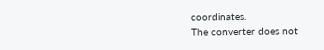coordinates.
The converter does not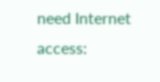need Internet access: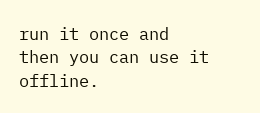run it once and then you can use it offline.